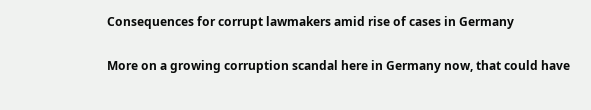Consequences for corrupt lawmakers amid rise of cases in Germany

More on a growing corruption scandal here in Germany now, that could have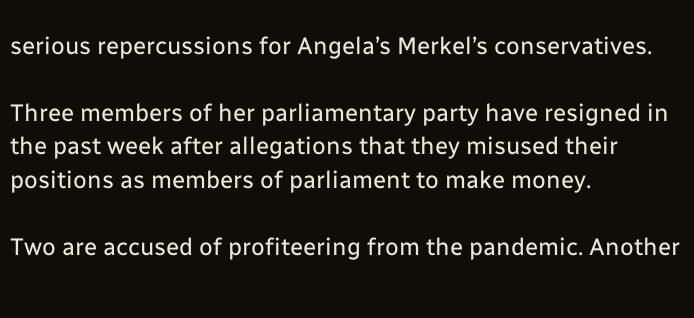serious repercussions for Angela’s Merkel’s conservatives.

Three members of her parliamentary party have resigned in the past week after allegations that they misused their positions as members of parliament to make money.

Two are accused of profiteering from the pandemic. Another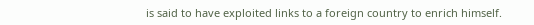is said to have exploited links to a foreign country to enrich himself.